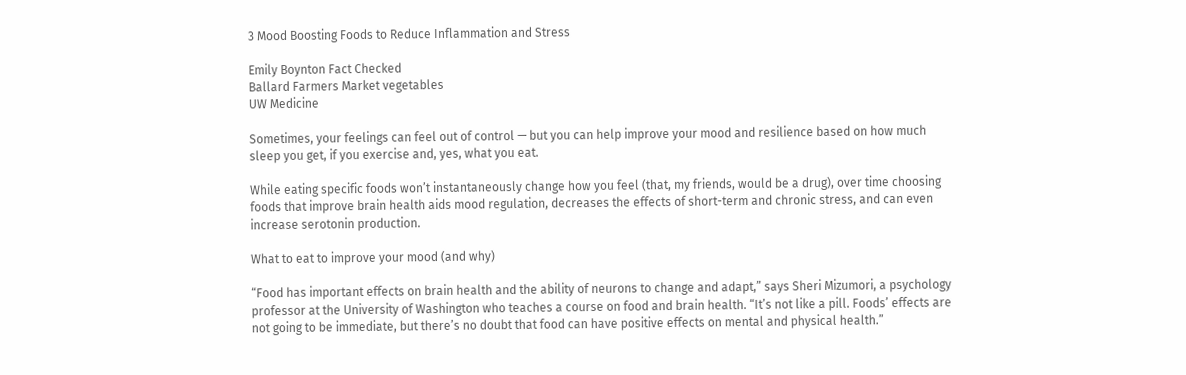3 Mood Boosting Foods to Reduce Inflammation and Stress

Emily Boynton Fact Checked
Ballard Farmers Market vegetables
UW Medicine

Sometimes, your feelings can feel out of control — but you can help improve your mood and resilience based on how much sleep you get, if you exercise and, yes, what you eat.

While eating specific foods won’t instantaneously change how you feel (that, my friends, would be a drug), over time choosing foods that improve brain health aids mood regulation, decreases the effects of short-term and chronic stress, and can even increase serotonin production.

What to eat to improve your mood (and why)

“Food has important effects on brain health and the ability of neurons to change and adapt,” says Sheri Mizumori, a psychology professor at the University of Washington who teaches a course on food and brain health. “It’s not like a pill. Foods’ effects are not going to be immediate, but there’s no doubt that food can have positive effects on mental and physical health.”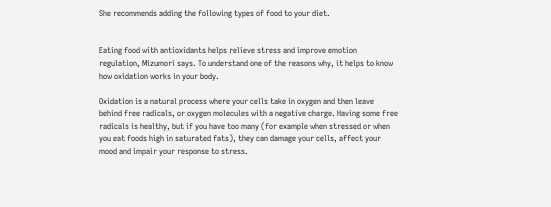She recommends adding the following types of food to your diet.


Eating food with antioxidants helps relieve stress and improve emotion regulation, Mizumori says. To understand one of the reasons why, it helps to know how oxidation works in your body.

Oxidation is a natural process where your cells take in oxygen and then leave behind free radicals, or oxygen molecules with a negative charge. Having some free radicals is healthy, but if you have too many (for example when stressed or when you eat foods high in saturated fats), they can damage your cells, affect your mood and impair your response to stress.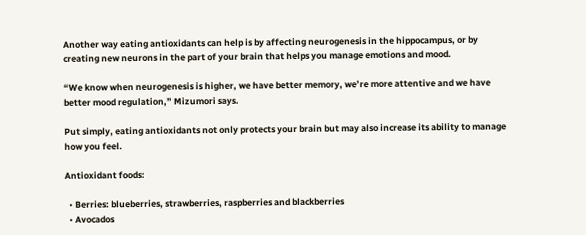Another way eating antioxidants can help is by affecting neurogenesis in the hippocampus, or by creating new neurons in the part of your brain that helps you manage emotions and mood.

“We know when neurogenesis is higher, we have better memory, we’re more attentive and we have better mood regulation,” Mizumori says.

Put simply, eating antioxidants not only protects your brain but may also increase its ability to manage how you feel.

Antioxidant foods:

  • Berries: blueberries, strawberries, raspberries and blackberries
  • Avocados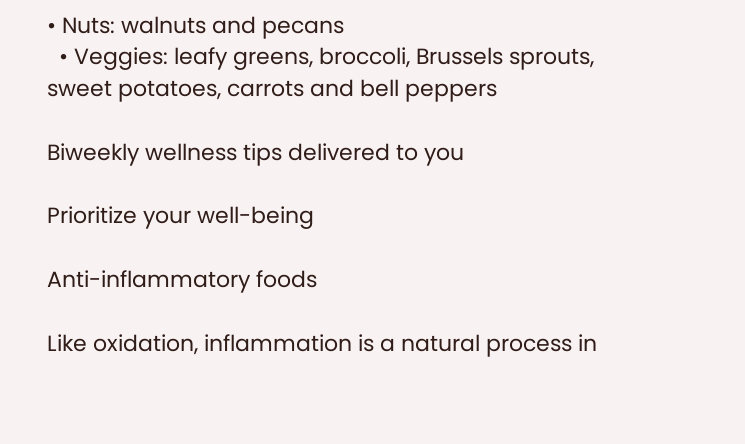• Nuts: walnuts and pecans
  • Veggies: leafy greens, broccoli, Brussels sprouts, sweet potatoes, carrots and bell peppers

Biweekly wellness tips delivered to you

Prioritize your well-being

Anti-inflammatory foods

Like oxidation, inflammation is a natural process in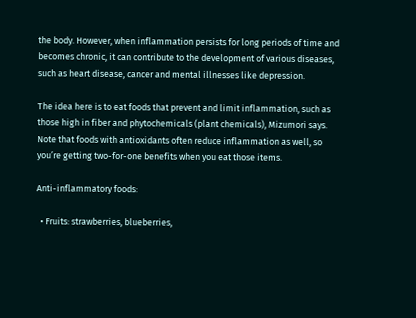the body. However, when inflammation persists for long periods of time and becomes chronic, it can contribute to the development of various diseases, such as heart disease, cancer and mental illnesses like depression.

The idea here is to eat foods that prevent and limit inflammation, such as those high in fiber and phytochemicals (plant chemicals), Mizumori says. Note that foods with antioxidants often reduce inflammation as well, so you’re getting two-for-one benefits when you eat those items.

Anti-inflammatory foods:

  • Fruits: strawberries, blueberries,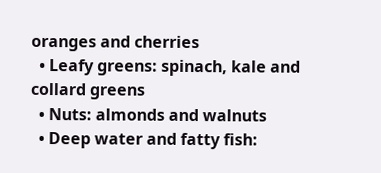oranges and cherries
  • Leafy greens: spinach, kale and collard greens
  • Nuts: almonds and walnuts
  • Deep water and fatty fish: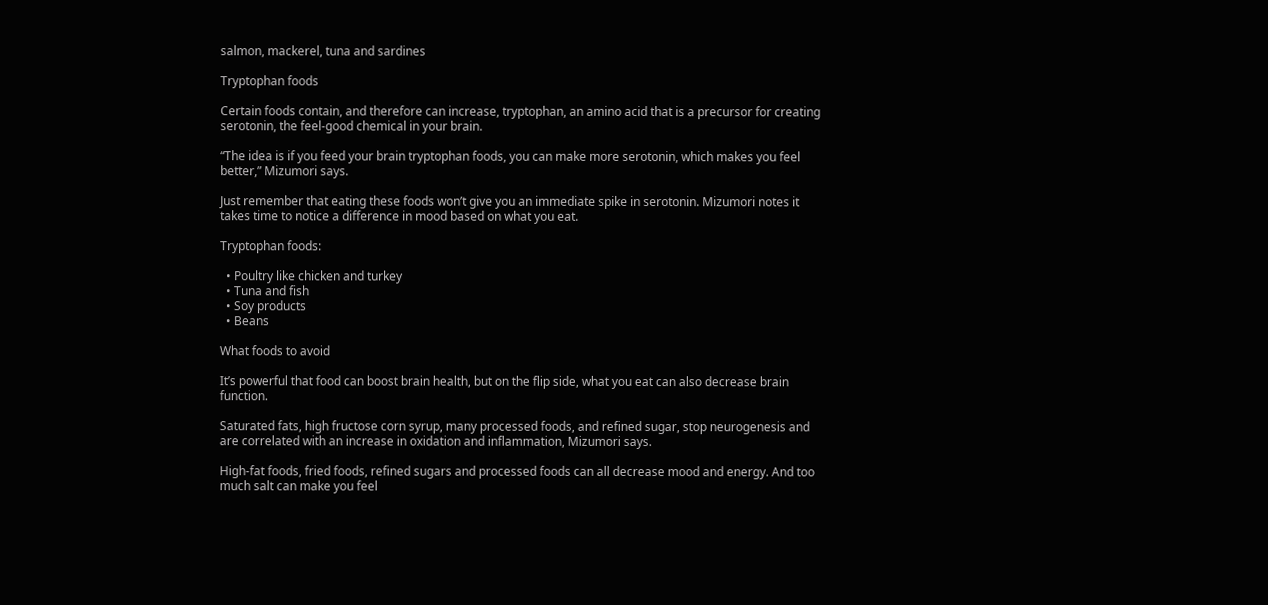salmon, mackerel, tuna and sardines

Tryptophan foods

Certain foods contain, and therefore can increase, tryptophan, an amino acid that is a precursor for creating serotonin, the feel-good chemical in your brain.

“The idea is if you feed your brain tryptophan foods, you can make more serotonin, which makes you feel better,” Mizumori says.

Just remember that eating these foods won’t give you an immediate spike in serotonin. Mizumori notes it takes time to notice a difference in mood based on what you eat.

Tryptophan foods:

  • Poultry like chicken and turkey
  • Tuna and fish
  • Soy products
  • Beans

What foods to avoid

It’s powerful that food can boost brain health, but on the flip side, what you eat can also decrease brain function.

Saturated fats, high fructose corn syrup, many processed foods, and refined sugar, stop neurogenesis and are correlated with an increase in oxidation and inflammation, Mizumori says.

High-fat foods, fried foods, refined sugars and processed foods can all decrease mood and energy. And too much salt can make you feel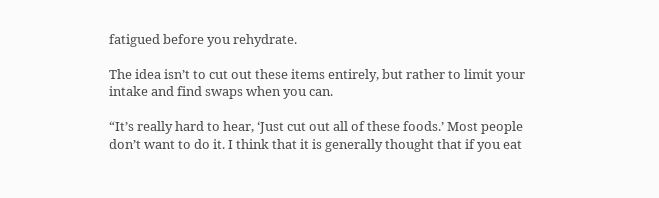fatigued before you rehydrate.

The idea isn’t to cut out these items entirely, but rather to limit your intake and find swaps when you can.

“It’s really hard to hear, ‘Just cut out all of these foods.’ Most people don’t want to do it. I think that it is generally thought that if you eat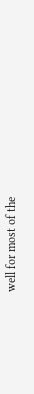well for most of the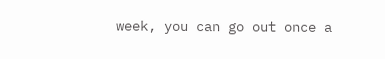week, you can go out once a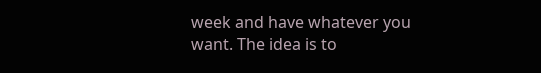week and have whatever you want. The idea is to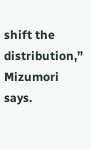shift the distribution,” Mizumori says.